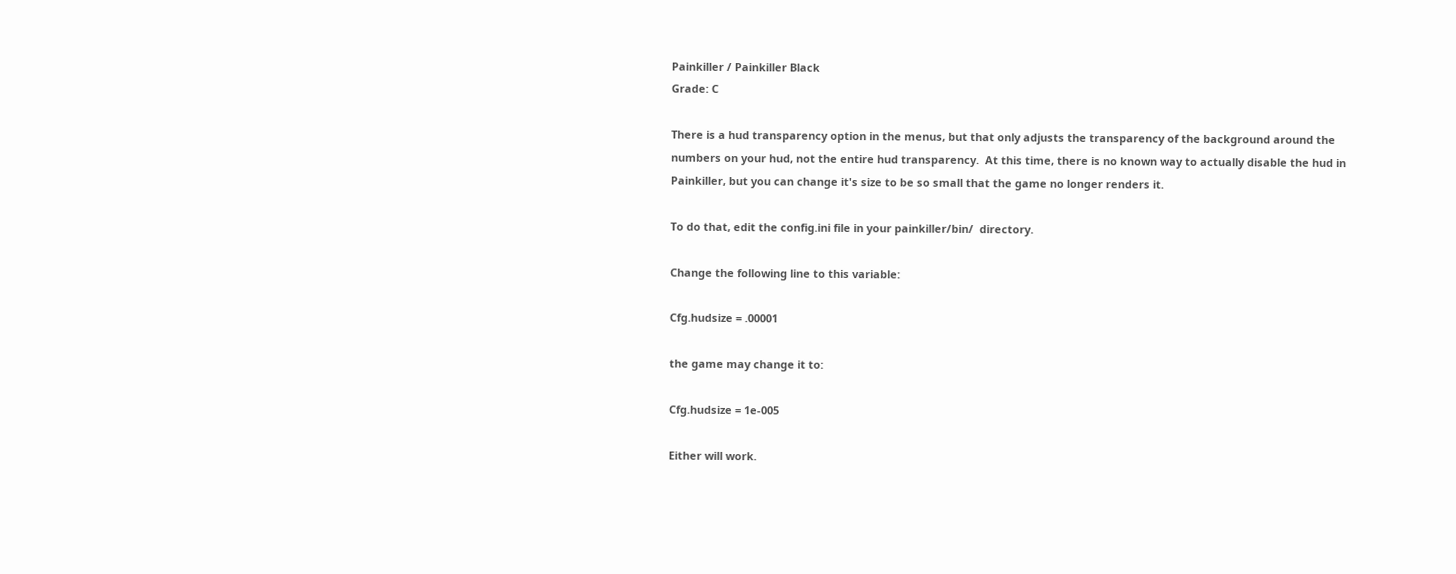Painkiller / Painkiller Black
Grade: C

There is a hud transparency option in the menus, but that only adjusts the transparency of the background around the numbers on your hud, not the entire hud transparency.  At this time, there is no known way to actually disable the hud in Painkiller, but you can change it's size to be so small that the game no longer renders it.

To do that, edit the config.ini file in your painkiller/bin/  directory.

Change the following line to this variable:

Cfg.hudsize = .00001

the game may change it to:

Cfg.hudsize = 1e-005

Either will work.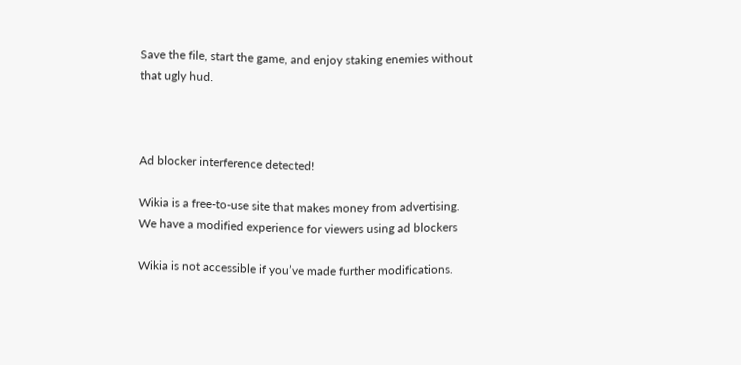Save the file, start the game, and enjoy staking enemies without that ugly hud.



Ad blocker interference detected!

Wikia is a free-to-use site that makes money from advertising. We have a modified experience for viewers using ad blockers

Wikia is not accessible if you’ve made further modifications.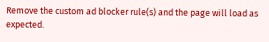Remove the custom ad blocker rule(s) and the page will load as expected.